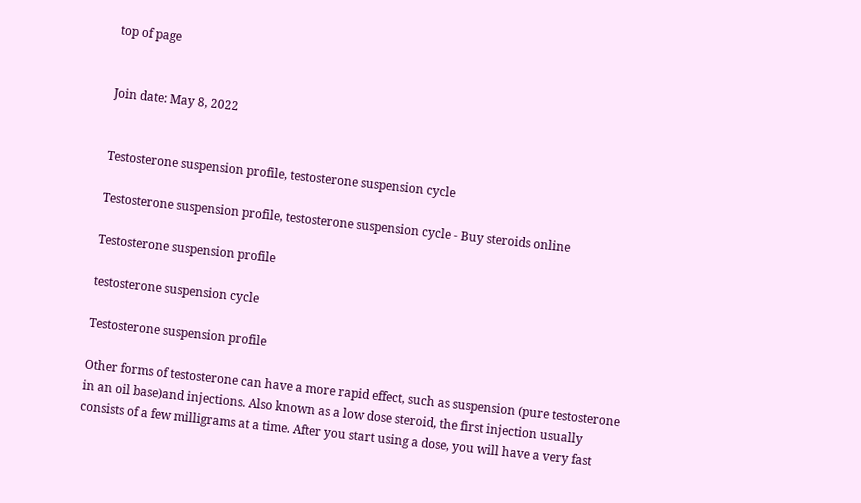top of page


Join date: May 8, 2022


Testosterone suspension profile, testosterone suspension cycle

Testosterone suspension profile, testosterone suspension cycle - Buy steroids online

Testosterone suspension profile

testosterone suspension cycle

Testosterone suspension profile

Other forms of testosterone can have a more rapid effect, such as suspension (pure testosterone in an oil base)and injections. Also known as a low dose steroid, the first injection usually consists of a few milligrams at a time. After you start using a dose, you will have a very fast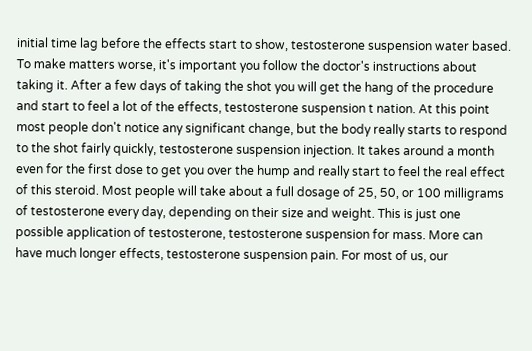initial time lag before the effects start to show, testosterone suspension water based. To make matters worse, it's important you follow the doctor's instructions about taking it. After a few days of taking the shot you will get the hang of the procedure and start to feel a lot of the effects, testosterone suspension t nation. At this point most people don't notice any significant change, but the body really starts to respond to the shot fairly quickly, testosterone suspension injection. It takes around a month even for the first dose to get you over the hump and really start to feel the real effect of this steroid. Most people will take about a full dosage of 25, 50, or 100 milligrams of testosterone every day, depending on their size and weight. This is just one possible application of testosterone, testosterone suspension for mass. More can have much longer effects, testosterone suspension pain. For most of us, our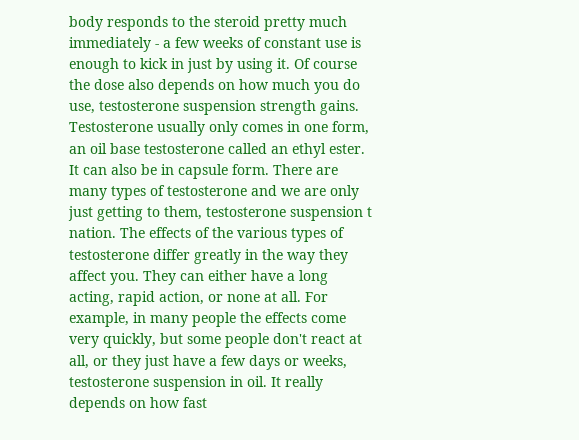body responds to the steroid pretty much immediately - a few weeks of constant use is enough to kick in just by using it. Of course the dose also depends on how much you do use, testosterone suspension strength gains. Testosterone usually only comes in one form, an oil base testosterone called an ethyl ester. It can also be in capsule form. There are many types of testosterone and we are only just getting to them, testosterone suspension t nation. The effects of the various types of testosterone differ greatly in the way they affect you. They can either have a long acting, rapid action, or none at all. For example, in many people the effects come very quickly, but some people don't react at all, or they just have a few days or weeks, testosterone suspension in oil. It really depends on how fast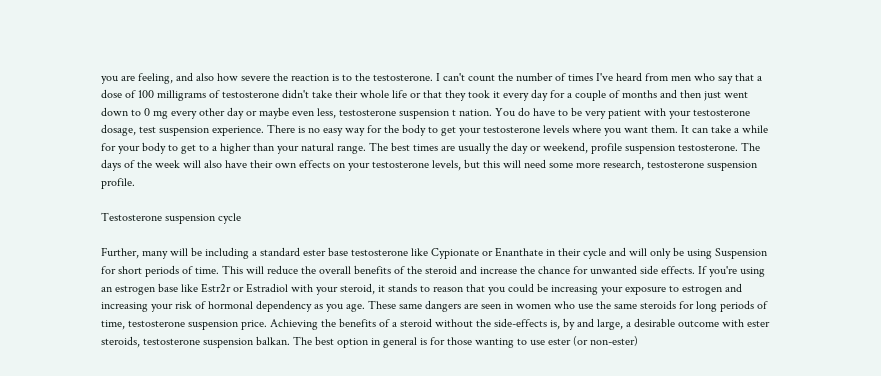you are feeling, and also how severe the reaction is to the testosterone. I can't count the number of times I've heard from men who say that a dose of 100 milligrams of testosterone didn't take their whole life or that they took it every day for a couple of months and then just went down to 0 mg every other day or maybe even less, testosterone suspension t nation. You do have to be very patient with your testosterone dosage, test suspension experience. There is no easy way for the body to get your testosterone levels where you want them. It can take a while for your body to get to a higher than your natural range. The best times are usually the day or weekend, profile suspension testosterone. The days of the week will also have their own effects on your testosterone levels, but this will need some more research, testosterone suspension profile.

Testosterone suspension cycle

Further, many will be including a standard ester base testosterone like Cypionate or Enanthate in their cycle and will only be using Suspension for short periods of time. This will reduce the overall benefits of the steroid and increase the chance for unwanted side effects. If you're using an estrogen base like Estr2r or Estradiol with your steroid, it stands to reason that you could be increasing your exposure to estrogen and increasing your risk of hormonal dependency as you age. These same dangers are seen in women who use the same steroids for long periods of time, testosterone suspension price. Achieving the benefits of a steroid without the side-effects is, by and large, a desirable outcome with ester steroids, testosterone suspension balkan. The best option in general is for those wanting to use ester (or non-ester)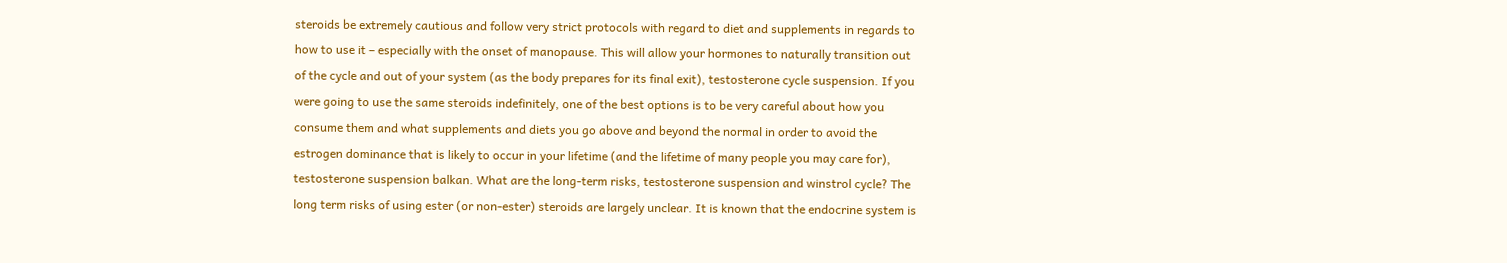steroids be extremely cautious and follow very strict protocols with regard to diet and supplements in regards to how to use it – especially with the onset of manopause. This will allow your hormones to naturally transition out of the cycle and out of your system (as the body prepares for its final exit), testosterone cycle suspension. If you were going to use the same steroids indefinitely, one of the best options is to be very careful about how you consume them and what supplements and diets you go above and beyond the normal in order to avoid the estrogen dominance that is likely to occur in your lifetime (and the lifetime of many people you may care for), testosterone suspension balkan. What are the long-term risks, testosterone suspension and winstrol cycle? The long term risks of using ester (or non-ester) steroids are largely unclear. It is known that the endocrine system is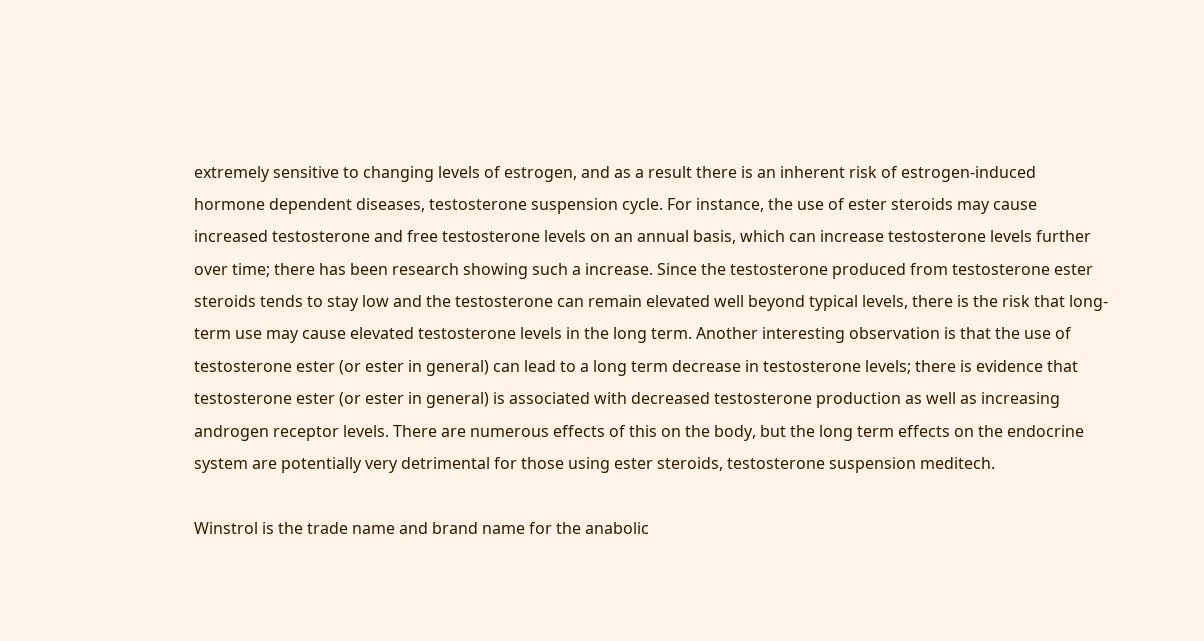extremely sensitive to changing levels of estrogen, and as a result there is an inherent risk of estrogen-induced hormone dependent diseases, testosterone suspension cycle. For instance, the use of ester steroids may cause increased testosterone and free testosterone levels on an annual basis, which can increase testosterone levels further over time; there has been research showing such a increase. Since the testosterone produced from testosterone ester steroids tends to stay low and the testosterone can remain elevated well beyond typical levels, there is the risk that long-term use may cause elevated testosterone levels in the long term. Another interesting observation is that the use of testosterone ester (or ester in general) can lead to a long term decrease in testosterone levels; there is evidence that testosterone ester (or ester in general) is associated with decreased testosterone production as well as increasing androgen receptor levels. There are numerous effects of this on the body, but the long term effects on the endocrine system are potentially very detrimental for those using ester steroids, testosterone suspension meditech.

Winstrol is the trade name and brand name for the anabolic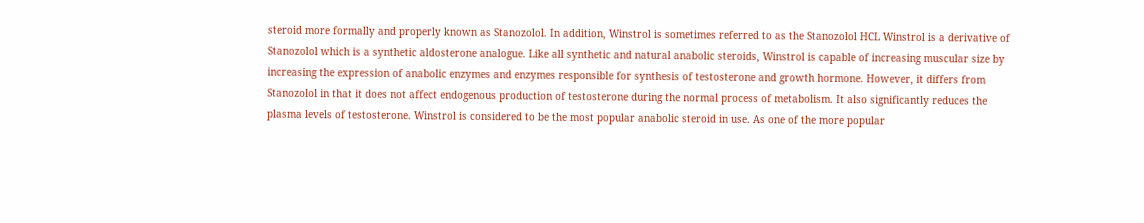steroid more formally and properly known as Stanozolol. In addition, Winstrol is sometimes referred to as the Stanozolol HCL Winstrol is a derivative of Stanozolol which is a synthetic aldosterone analogue. Like all synthetic and natural anabolic steroids, Winstrol is capable of increasing muscular size by increasing the expression of anabolic enzymes and enzymes responsible for synthesis of testosterone and growth hormone. However, it differs from Stanozolol in that it does not affect endogenous production of testosterone during the normal process of metabolism. It also significantly reduces the plasma levels of testosterone. Winstrol is considered to be the most popular anabolic steroid in use. As one of the more popular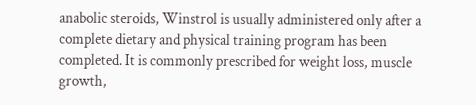anabolic steroids, Winstrol is usually administered only after a complete dietary and physical training program has been completed. It is commonly prescribed for weight loss, muscle growth,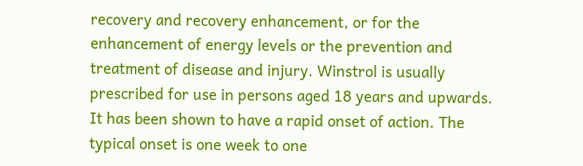recovery and recovery enhancement, or for the enhancement of energy levels or the prevention and treatment of disease and injury. Winstrol is usually prescribed for use in persons aged 18 years and upwards. It has been shown to have a rapid onset of action. The typical onset is one week to one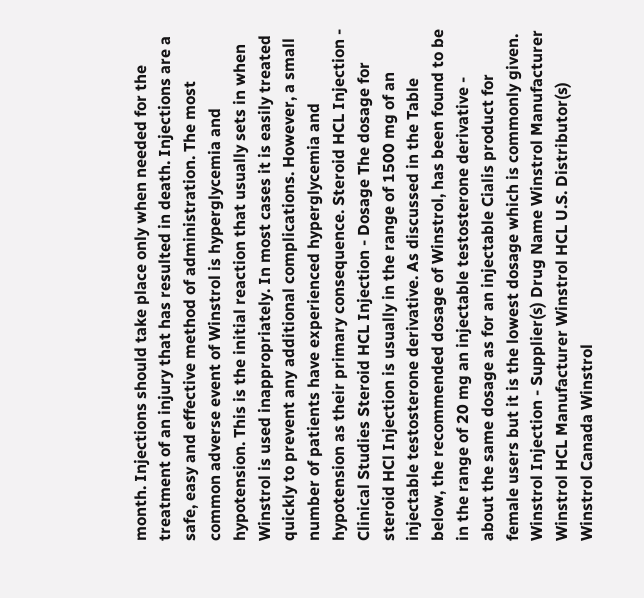month. Injections should take place only when needed for the treatment of an injury that has resulted in death. Injections are a safe, easy and effective method of administration. The most common adverse event of Winstrol is hyperglycemia and hypotension. This is the initial reaction that usually sets in when Winstrol is used inappropriately. In most cases it is easily treated quickly to prevent any additional complications. However, a small number of patients have experienced hyperglycemia and hypotension as their primary consequence. Steroid HCL Injection - Clinical Studies Steroid HCL Injection - Dosage The dosage for steroid HCl Injection is usually in the range of 1500 mg of an injectable testosterone derivative. As discussed in the Table below, the recommended dosage of Winstrol, has been found to be in the range of 20 mg an injectable testosterone derivative - about the same dosage as for an injectable Cialis product for female users but it is the lowest dosage which is commonly given. Winstrol Injection - Supplier(s) Drug Name Winstrol Manufacturer Winstrol HCL Manufacturer Winstrol HCL U.S. Distributor(s) Winstrol Canada Winstrol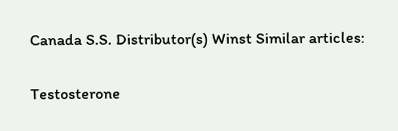Canada S.S. Distributor(s) Winst Similar articles:

Testosterone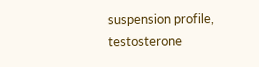suspension profile, testosterone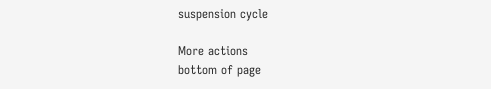suspension cycle

More actions
bottom of page